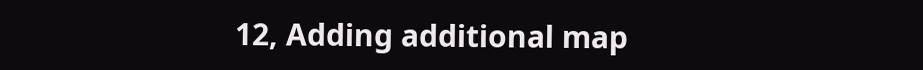12, Adding additional map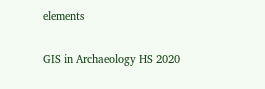elements

GIS in Archaeology HS 2020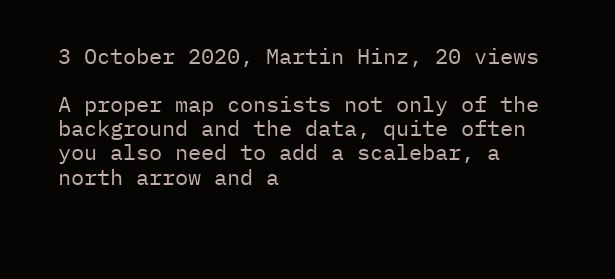3 October 2020, Martin Hinz, 20 views

A proper map consists not only of the background and the data, quite often you also need to add a scalebar, a north arrow and a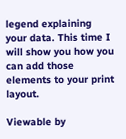legend explaining your data. This time I will show you how you can add those elements to your print layout.

Viewable by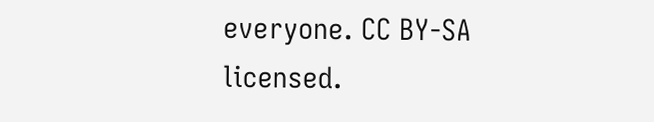everyone. CC BY-SA licensed.